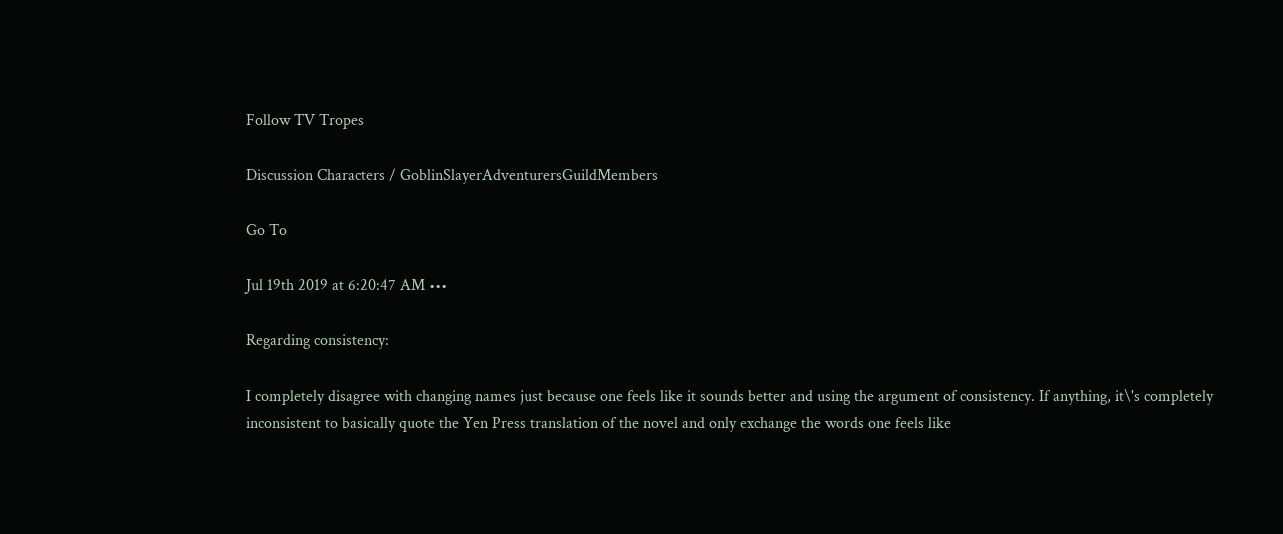Follow TV Tropes

Discussion Characters / GoblinSlayerAdventurersGuildMembers

Go To

Jul 19th 2019 at 6:20:47 AM •••

Regarding consistency:

I completely disagree with changing names just because one feels like it sounds better and using the argument of consistency. If anything, it\'s completely inconsistent to basically quote the Yen Press translation of the novel and only exchange the words one feels like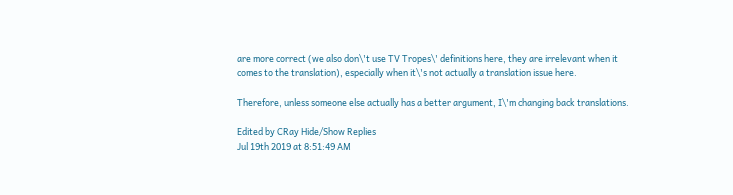are more correct (we also don\'t use TV Tropes\' definitions here, they are irrelevant when it comes to the translation), especially when it\'s not actually a translation issue here.

Therefore, unless someone else actually has a better argument, I\'m changing back translations.

Edited by CRay Hide/Show Replies
Jul 19th 2019 at 8:51:49 AM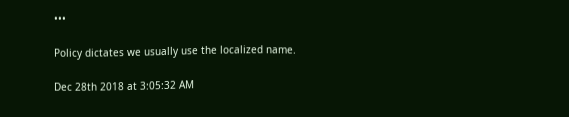•••

Policy dictates we usually use the localized name.

Dec 28th 2018 at 3:05:32 AM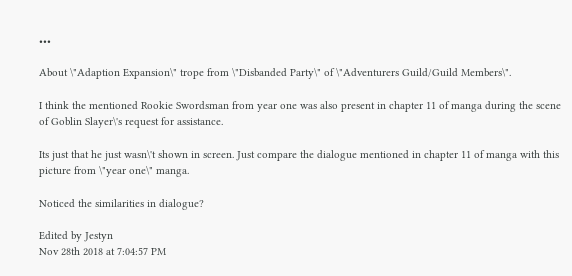•••

About \"Adaption Expansion\" trope from \"Disbanded Party\" of \"Adventurers Guild/Guild Members\".

I think the mentioned Rookie Swordsman from year one was also present in chapter 11 of manga during the scene of Goblin Slayer\'s request for assistance.

Its just that he just wasn\'t shown in screen. Just compare the dialogue mentioned in chapter 11 of manga with this picture from \"year one\" manga.

Noticed the similarities in dialogue?

Edited by Jestyn
Nov 28th 2018 at 7:04:57 PM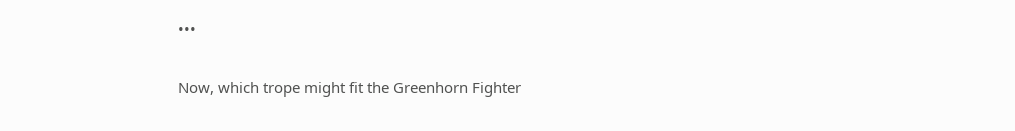•••

Now, which trope might fit the Greenhorn Fighter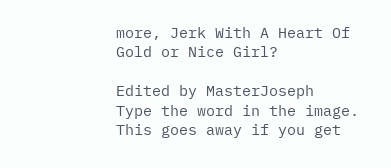more, Jerk With A Heart Of Gold or Nice Girl?

Edited by MasterJoseph
Type the word in the image. This goes away if you get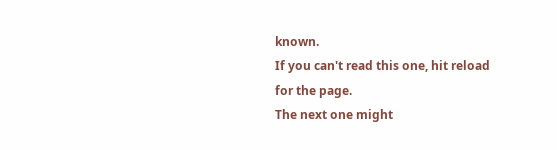known.
If you can't read this one, hit reload for the page.
The next one might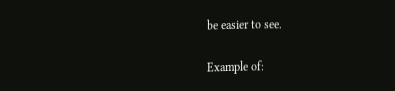be easier to see.

Example of: